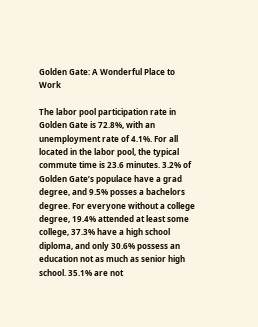Golden Gate: A Wonderful Place to Work

The labor pool participation rate in Golden Gate is 72.8%, with an unemployment rate of 4.1%. For all located in the labor pool, the typical commute time is 23.6 minutes. 3.2% of Golden Gate’s populace have a grad degree, and 9.5% posses a bachelors degree. For everyone without a college degree, 19.4% attended at least some college, 37.3% have a high school diploma, and only 30.6% possess an education not as much as senior high school. 35.1% are not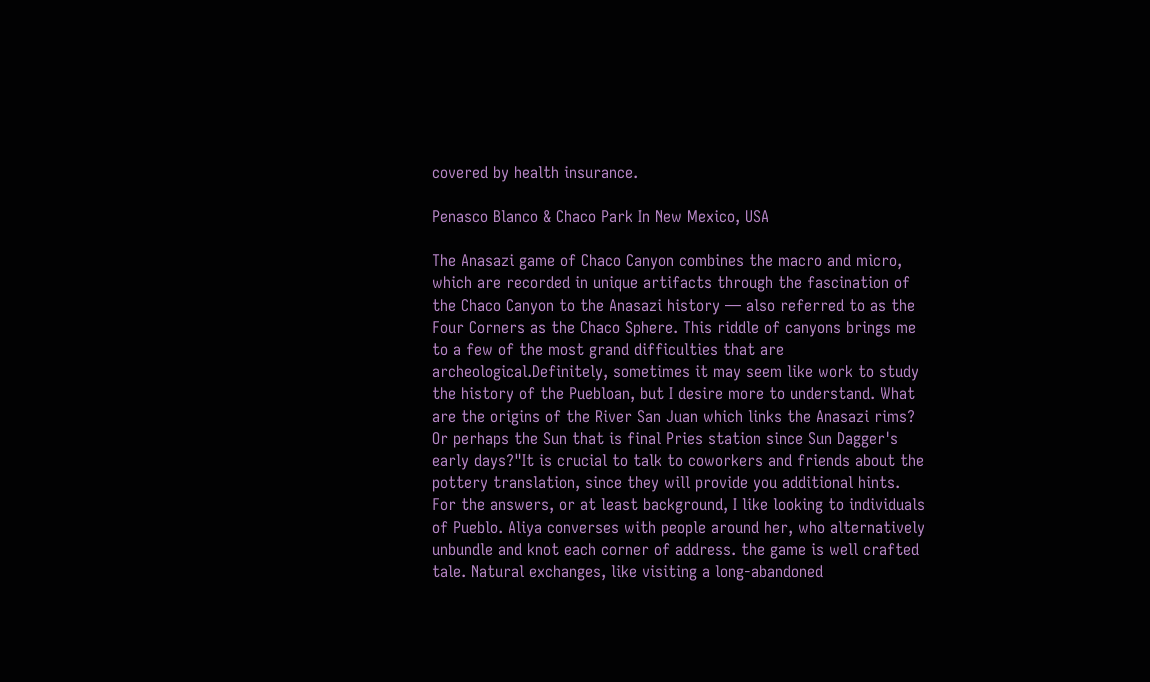covered by health insurance.

Penasco Blanco & Chaco Park In New Mexico, USA

The Anasazi game of Chaco Canyon combines the macro and micro, which are recorded in unique artifacts through the fascination of the Chaco Canyon to the Anasazi history — also referred to as the Four Corners as the Chaco Sphere. This riddle of canyons brings me to a few of the most grand difficulties that are archeological.Definitely, sometimes it may seem like work to study the history of the Puebloan, but I desire more to understand. What are the origins of the River San Juan which links the Anasazi rims? Or perhaps the Sun that is final Pries station since Sun Dagger's early days?"It is crucial to talk to coworkers and friends about the pottery translation, since they will provide you additional hints. For the answers, or at least background, I like looking to individuals of Pueblo. Aliya converses with people around her, who alternatively unbundle and knot each corner of address. the game is well crafted tale. Natural exchanges, like visiting a long-abandoned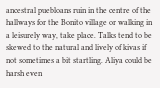ancestral puebloans ruin in the centre of the hallways for the Bonito village or walking in a leisurely way, take place. Talks tend to be skewed to the natural and lively of kivas if not sometimes a bit startling. Aliya could be harsh even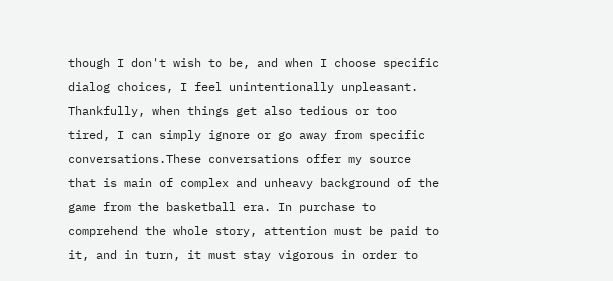though I don't wish to be, and when I choose specific dialog choices, I feel unintentionally unpleasant. Thankfully, when things get also tedious or too tired, I can simply ignore or go away from specific conversations.These conversations offer my source that is main of complex and unheavy background of the game from the basketball era. In purchase to comprehend the whole story, attention must be paid to it, and in turn, it must stay vigorous in order to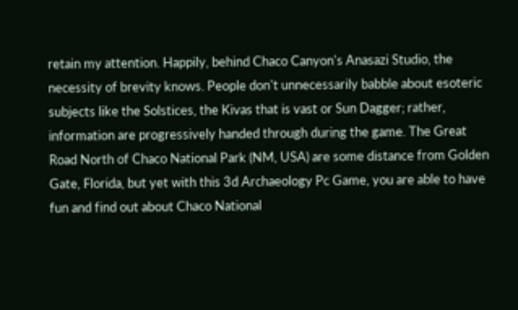retain my attention. Happily, behind Chaco Canyon's Anasazi Studio, the necessity of brevity knows. People don't unnecessarily babble about esoteric subjects like the Solstices, the Kivas that is vast or Sun Dagger; rather, information are progressively handed through during the game. The Great Road North of Chaco National Park (NM, USA) are some distance from Golden Gate, Florida, but yet with this 3d Archaeology Pc Game, you are able to have fun and find out about Chaco National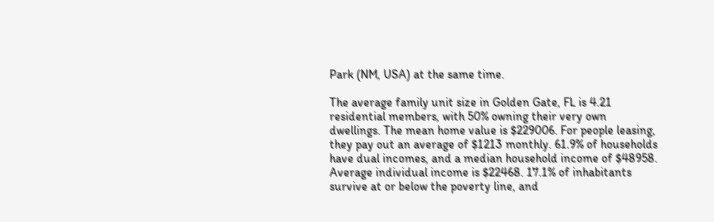Park (NM, USA) at the same time.

The average family unit size in Golden Gate, FL is 4.21 residential members, with 50% owning their very own dwellings. The mean home value is $229006. For people leasing, they pay out an average of $1213 monthly. 61.9% of households have dual incomes, and a median household income of $48958. Average individual income is $22468. 17.1% of inhabitants survive at or below the poverty line, and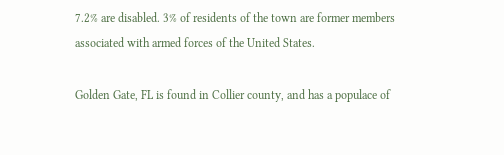7.2% are disabled. 3% of residents of the town are former members associated with armed forces of the United States.

Golden Gate, FL is found in Collier county, and has a populace of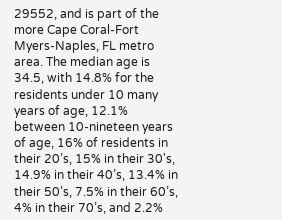29552, and is part of the more Cape Coral-Fort Myers-Naples, FL metro area. The median age is 34.5, with 14.8% for the residents under 10 many years of age, 12.1% between 10-nineteen years of age, 16% of residents in their 20’s, 15% in their 30's, 14.9% in their 40’s, 13.4% in their 50’s, 7.5% in their 60’s, 4% in their 70’s, and 2.2%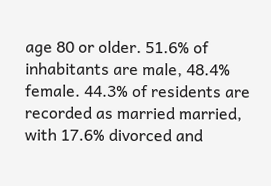age 80 or older. 51.6% of inhabitants are male, 48.4% female. 44.3% of residents are recorded as married married, with 17.6% divorced and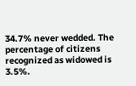34.7% never wedded. The percentage of citizens recognized as widowed is 3.5%.